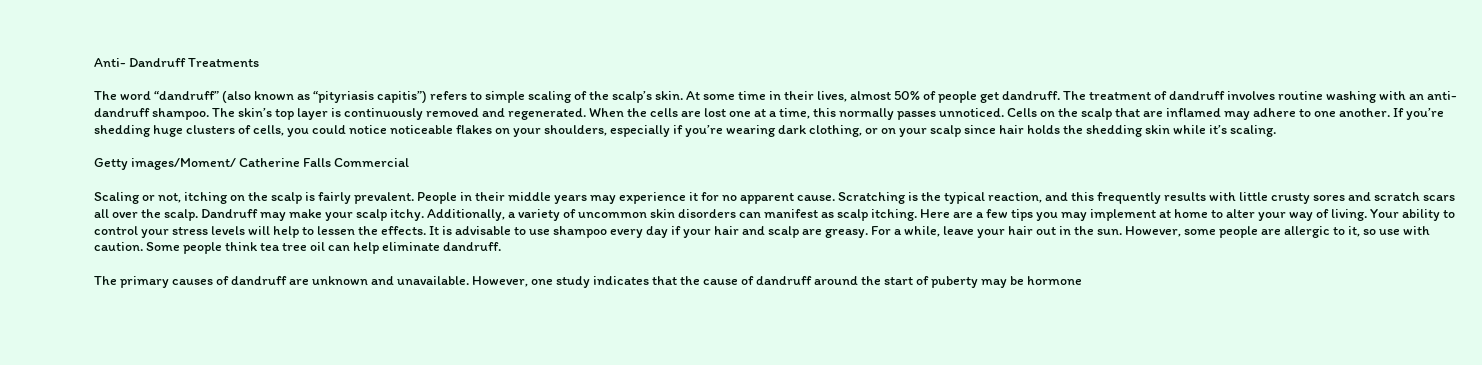Anti- Dandruff Treatments

The word “dandruff” (also known as “pityriasis capitis”) refers to simple scaling of the scalp’s skin. At some time in their lives, almost 50% of people get dandruff. The treatment of dandruff involves routine washing with an anti-dandruff shampoo. The skin’s top layer is continuously removed and regenerated. When the cells are lost one at a time, this normally passes unnoticed. Cells on the scalp that are inflamed may adhere to one another. If you’re shedding huge clusters of cells, you could notice noticeable flakes on your shoulders, especially if you’re wearing dark clothing, or on your scalp since hair holds the shedding skin while it’s scaling.

Getty images/Moment/ Catherine Falls Commercial

Scaling or not, itching on the scalp is fairly prevalent. People in their middle years may experience it for no apparent cause. Scratching is the typical reaction, and this frequently results with little crusty sores and scratch scars all over the scalp. Dandruff may make your scalp itchy. Additionally, a variety of uncommon skin disorders can manifest as scalp itching. Here are a few tips you may implement at home to alter your way of living. Your ability to control your stress levels will help to lessen the effects. It is advisable to use shampoo every day if your hair and scalp are greasy. For a while, leave your hair out in the sun. However, some people are allergic to it, so use with caution. Some people think tea tree oil can help eliminate dandruff.

The primary causes of dandruff are unknown and unavailable. However, one study indicates that the cause of dandruff around the start of puberty may be hormone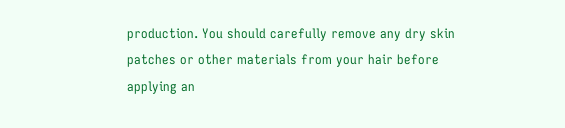production. You should carefully remove any dry skin patches or other materials from your hair before applying an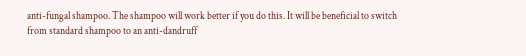anti-fungal shampoo. The shampoo will work better if you do this. It will be beneficial to switch from standard shampoo to an anti-dandruff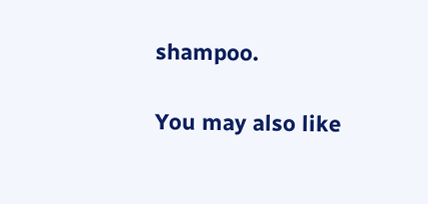shampoo.

You may also like